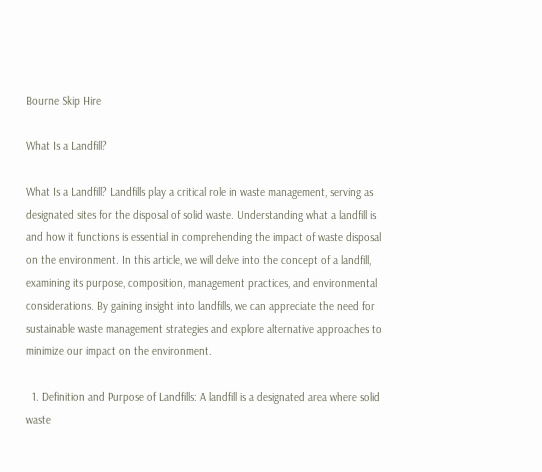Bourne Skip Hire

What Is a Landfill?

What Is a Landfill? Landfills play a critical role in waste management, serving as designated sites for the disposal of solid waste. Understanding what a landfill is and how it functions is essential in comprehending the impact of waste disposal on the environment. In this article, we will delve into the concept of a landfill, examining its purpose, composition, management practices, and environmental considerations. By gaining insight into landfills, we can appreciate the need for sustainable waste management strategies and explore alternative approaches to minimize our impact on the environment.

  1. Definition and Purpose of Landfills: A landfill is a designated area where solid waste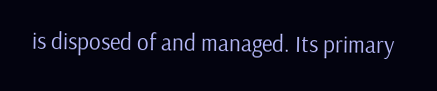is disposed of and managed. Its primary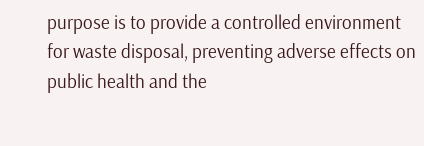purpose is to provide a controlled environment for waste disposal, preventing adverse effects on public health and the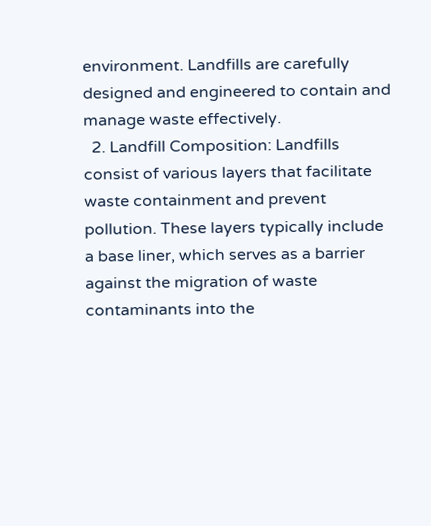environment. Landfills are carefully designed and engineered to contain and manage waste effectively.
  2. Landfill Composition: Landfills consist of various layers that facilitate waste containment and prevent pollution. These layers typically include a base liner, which serves as a barrier against the migration of waste contaminants into the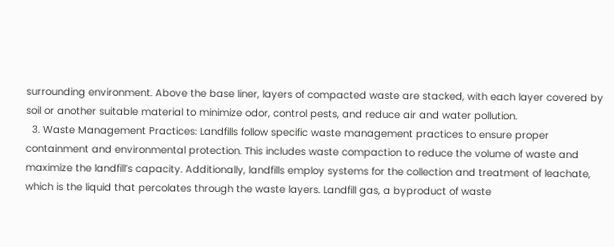surrounding environment. Above the base liner, layers of compacted waste are stacked, with each layer covered by soil or another suitable material to minimize odor, control pests, and reduce air and water pollution.
  3. Waste Management Practices: Landfills follow specific waste management practices to ensure proper containment and environmental protection. This includes waste compaction to reduce the volume of waste and maximize the landfill’s capacity. Additionally, landfills employ systems for the collection and treatment of leachate, which is the liquid that percolates through the waste layers. Landfill gas, a byproduct of waste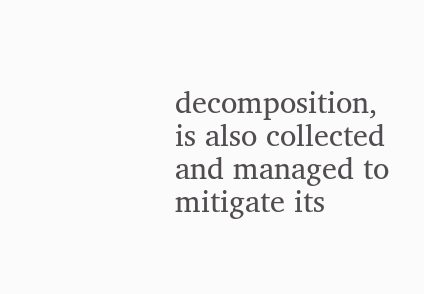decomposition, is also collected and managed to mitigate its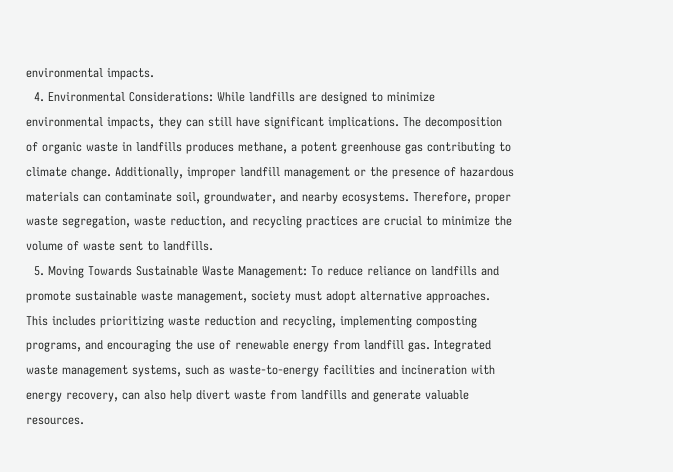environmental impacts.
  4. Environmental Considerations: While landfills are designed to minimize environmental impacts, they can still have significant implications. The decomposition of organic waste in landfills produces methane, a potent greenhouse gas contributing to climate change. Additionally, improper landfill management or the presence of hazardous materials can contaminate soil, groundwater, and nearby ecosystems. Therefore, proper waste segregation, waste reduction, and recycling practices are crucial to minimize the volume of waste sent to landfills.
  5. Moving Towards Sustainable Waste Management: To reduce reliance on landfills and promote sustainable waste management, society must adopt alternative approaches. This includes prioritizing waste reduction and recycling, implementing composting programs, and encouraging the use of renewable energy from landfill gas. Integrated waste management systems, such as waste-to-energy facilities and incineration with energy recovery, can also help divert waste from landfills and generate valuable resources.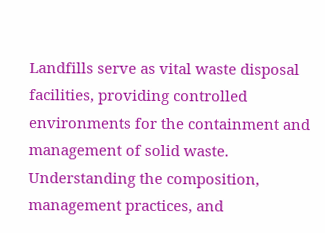Landfills serve as vital waste disposal facilities, providing controlled environments for the containment and management of solid waste. Understanding the composition, management practices, and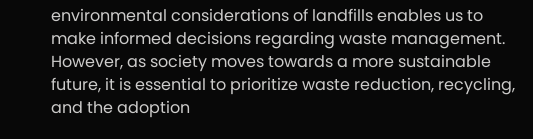environmental considerations of landfills enables us to make informed decisions regarding waste management. However, as society moves towards a more sustainable future, it is essential to prioritize waste reduction, recycling, and the adoption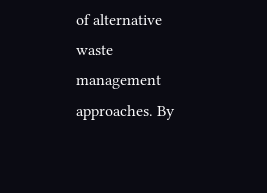of alternative waste management approaches. By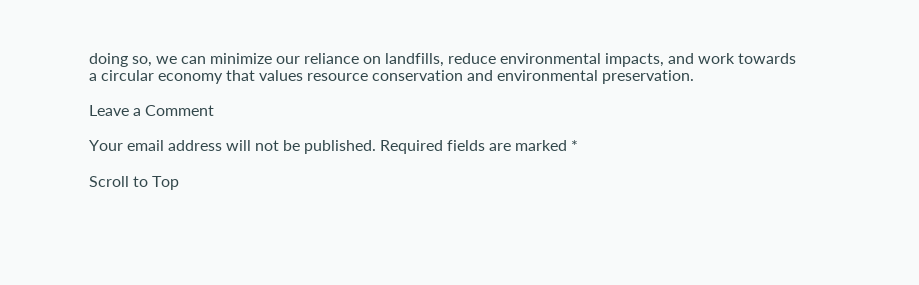doing so, we can minimize our reliance on landfills, reduce environmental impacts, and work towards a circular economy that values resource conservation and environmental preservation.

Leave a Comment

Your email address will not be published. Required fields are marked *

Scroll to Top